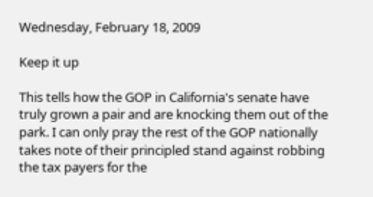Wednesday, February 18, 2009

Keep it up

This tells how the GOP in California's senate have truly grown a pair and are knocking them out of the park. I can only pray the rest of the GOP nationally takes note of their principled stand against robbing the tax payers for the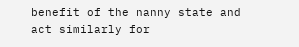benefit of the nanny state and act similarly for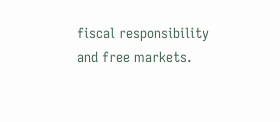fiscal responsibility and free markets.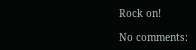Rock on!

No comments: